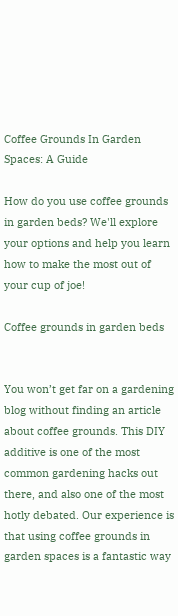Coffee Grounds In Garden Spaces: A Guide

How do you use coffee grounds in garden beds? We'll explore your options and help you learn how to make the most out of your cup of joe!

Coffee grounds in garden beds


You won’t get far on a gardening blog without finding an article about coffee grounds. This DIY additive is one of the most common gardening hacks out there, and also one of the most hotly debated. Our experience is that using coffee grounds in garden spaces is a fantastic way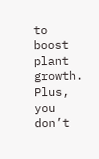to boost plant growth. Plus, you don’t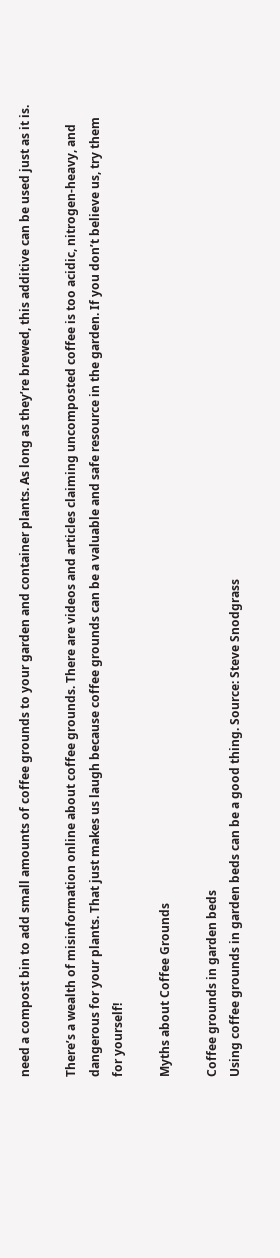need a compost bin to add small amounts of coffee grounds to your garden and container plants. As long as they’re brewed, this additive can be used just as it is.

There’s a wealth of misinformation online about coffee grounds. There are videos and articles claiming uncomposted coffee is too acidic, nitrogen-heavy, and dangerous for your plants. That just makes us laugh because coffee grounds can be a valuable and safe resource in the garden. If you don’t believe us, try them for yourself!

Myths about Coffee Grounds

Coffee grounds in garden beds
Using coffee grounds in garden beds can be a good thing. Source: Steve Snodgrass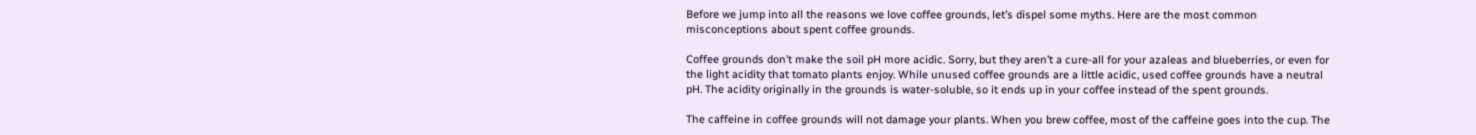Before we jump into all the reasons we love coffee grounds, let’s dispel some myths. Here are the most common misconceptions about spent coffee grounds.

Coffee grounds don’t make the soil pH more acidic. Sorry, but they aren’t a cure-all for your azaleas and blueberries, or even for the light acidity that tomato plants enjoy. While unused coffee grounds are a little acidic, used coffee grounds have a neutral pH. The acidity originally in the grounds is water-soluble, so it ends up in your coffee instead of the spent grounds.

The caffeine in coffee grounds will not damage your plants. When you brew coffee, most of the caffeine goes into the cup. The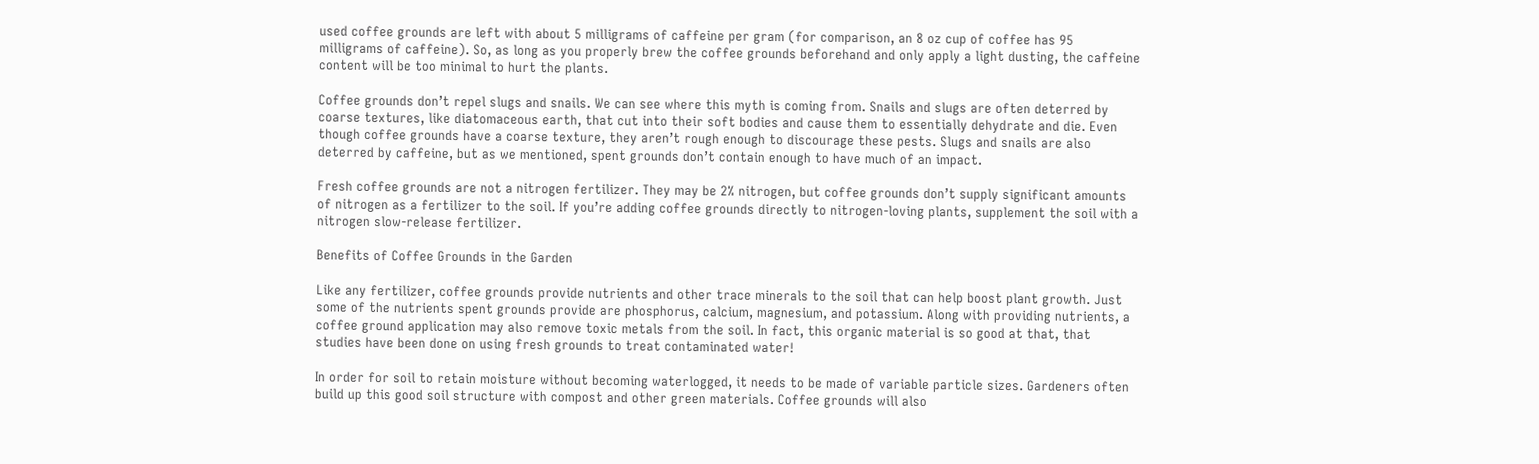used coffee grounds are left with about 5 milligrams of caffeine per gram (for comparison, an 8 oz cup of coffee has 95 milligrams of caffeine). So, as long as you properly brew the coffee grounds beforehand and only apply a light dusting, the caffeine content will be too minimal to hurt the plants.

Coffee grounds don’t repel slugs and snails. We can see where this myth is coming from. Snails and slugs are often deterred by coarse textures, like diatomaceous earth, that cut into their soft bodies and cause them to essentially dehydrate and die. Even though coffee grounds have a coarse texture, they aren’t rough enough to discourage these pests. Slugs and snails are also deterred by caffeine, but as we mentioned, spent grounds don’t contain enough to have much of an impact.

Fresh coffee grounds are not a nitrogen fertilizer. They may be 2% nitrogen, but coffee grounds don’t supply significant amounts of nitrogen as a fertilizer to the soil. If you’re adding coffee grounds directly to nitrogen-loving plants, supplement the soil with a nitrogen slow-release fertilizer.

Benefits of Coffee Grounds in the Garden

Like any fertilizer, coffee grounds provide nutrients and other trace minerals to the soil that can help boost plant growth. Just some of the nutrients spent grounds provide are phosphorus, calcium, magnesium, and potassium. Along with providing nutrients, a coffee ground application may also remove toxic metals from the soil. In fact, this organic material is so good at that, that studies have been done on using fresh grounds to treat contaminated water!

In order for soil to retain moisture without becoming waterlogged, it needs to be made of variable particle sizes. Gardeners often build up this good soil structure with compost and other green materials. Coffee grounds will also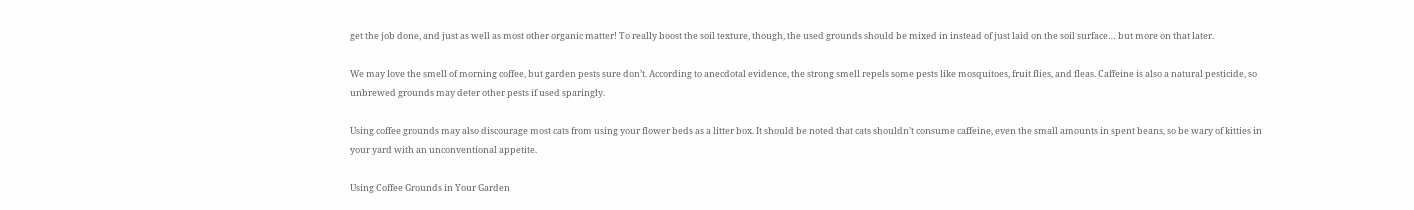get the job done, and just as well as most other organic matter! To really boost the soil texture, though, the used grounds should be mixed in instead of just laid on the soil surface… but more on that later.

We may love the smell of morning coffee, but garden pests sure don’t. According to anecdotal evidence, the strong smell repels some pests like mosquitoes, fruit flies, and fleas. Caffeine is also a natural pesticide, so unbrewed grounds may deter other pests if used sparingly.

Using coffee grounds may also discourage most cats from using your flower beds as a litter box. It should be noted that cats shouldn’t consume caffeine, even the small amounts in spent beans, so be wary of kitties in your yard with an unconventional appetite.

Using Coffee Grounds in Your Garden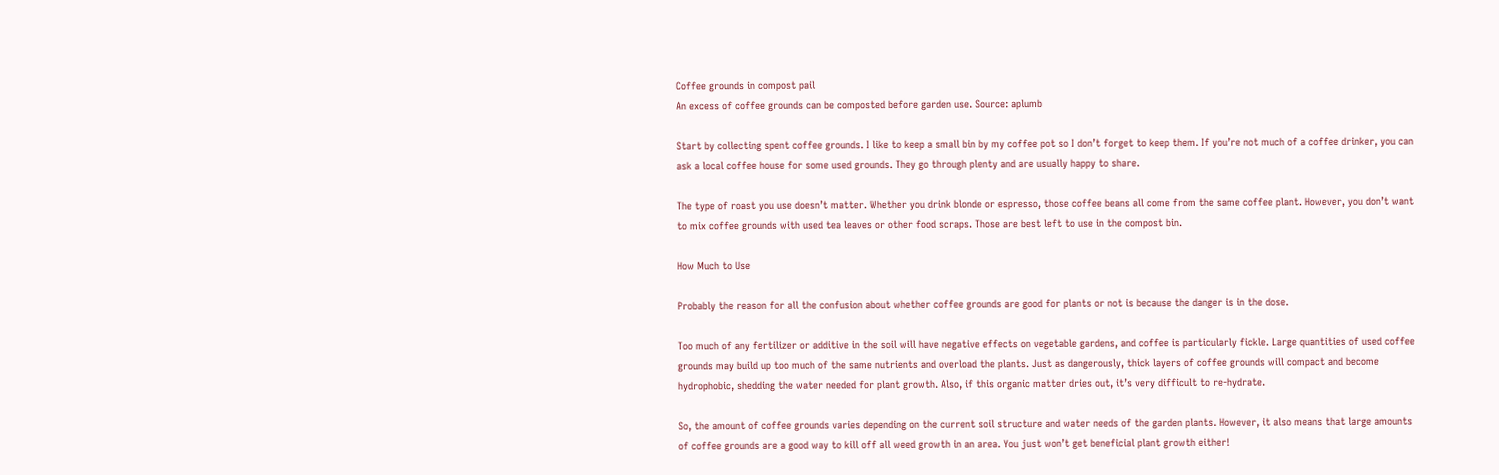Coffee grounds in compost pail
An excess of coffee grounds can be composted before garden use. Source: aplumb

Start by collecting spent coffee grounds. I like to keep a small bin by my coffee pot so I don’t forget to keep them. If you’re not much of a coffee drinker, you can ask a local coffee house for some used grounds. They go through plenty and are usually happy to share.

The type of roast you use doesn’t matter. Whether you drink blonde or espresso, those coffee beans all come from the same coffee plant. However, you don’t want to mix coffee grounds with used tea leaves or other food scraps. Those are best left to use in the compost bin.

How Much to Use

Probably the reason for all the confusion about whether coffee grounds are good for plants or not is because the danger is in the dose.

Too much of any fertilizer or additive in the soil will have negative effects on vegetable gardens, and coffee is particularly fickle. Large quantities of used coffee grounds may build up too much of the same nutrients and overload the plants. Just as dangerously, thick layers of coffee grounds will compact and become hydrophobic, shedding the water needed for plant growth. Also, if this organic matter dries out, it’s very difficult to re-hydrate.

So, the amount of coffee grounds varies depending on the current soil structure and water needs of the garden plants. However, it also means that large amounts of coffee grounds are a good way to kill off all weed growth in an area. You just won’t get beneficial plant growth either!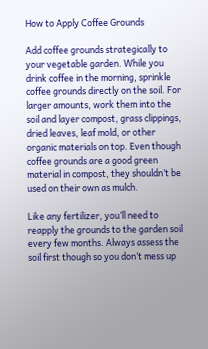How to Apply Coffee Grounds

Add coffee grounds strategically to your vegetable garden. While you drink coffee in the morning, sprinkle coffee grounds directly on the soil. For larger amounts, work them into the soil and layer compost, grass clippings, dried leaves, leaf mold, or other organic materials on top. Even though coffee grounds are a good green material in compost, they shouldn’t be used on their own as mulch.

Like any fertilizer, you’ll need to reapply the grounds to the garden soil every few months. Always assess the soil first though so you don’t mess up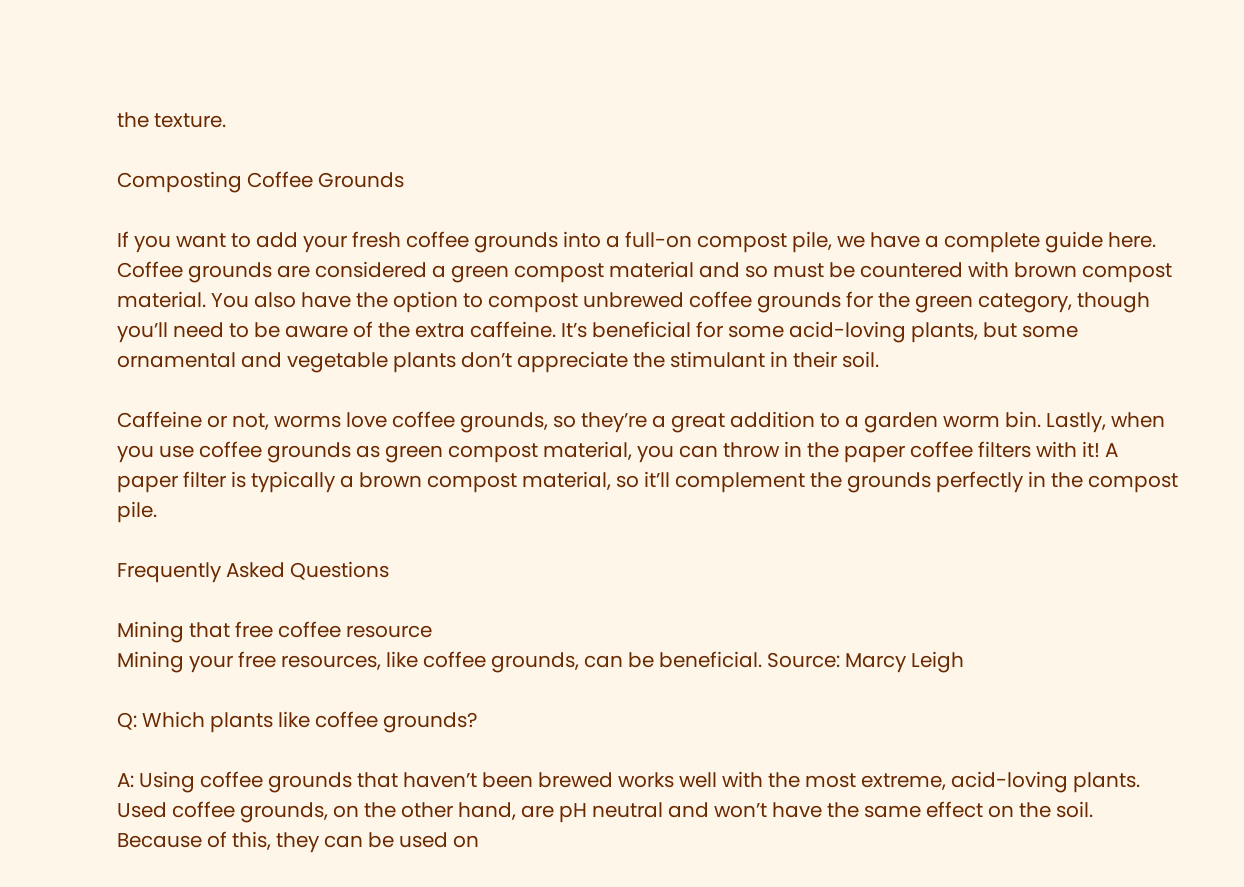the texture.

Composting Coffee Grounds

If you want to add your fresh coffee grounds into a full-on compost pile, we have a complete guide here. Coffee grounds are considered a green compost material and so must be countered with brown compost material. You also have the option to compost unbrewed coffee grounds for the green category, though you’ll need to be aware of the extra caffeine. It’s beneficial for some acid-loving plants, but some ornamental and vegetable plants don’t appreciate the stimulant in their soil.

Caffeine or not, worms love coffee grounds, so they’re a great addition to a garden worm bin. Lastly, when you use coffee grounds as green compost material, you can throw in the paper coffee filters with it! A paper filter is typically a brown compost material, so it’ll complement the grounds perfectly in the compost pile.

Frequently Asked Questions

Mining that free coffee resource
Mining your free resources, like coffee grounds, can be beneficial. Source: Marcy Leigh

Q: Which plants like coffee grounds?

A: Using coffee grounds that haven’t been brewed works well with the most extreme, acid-loving plants. Used coffee grounds, on the other hand, are pH neutral and won’t have the same effect on the soil. Because of this, they can be used on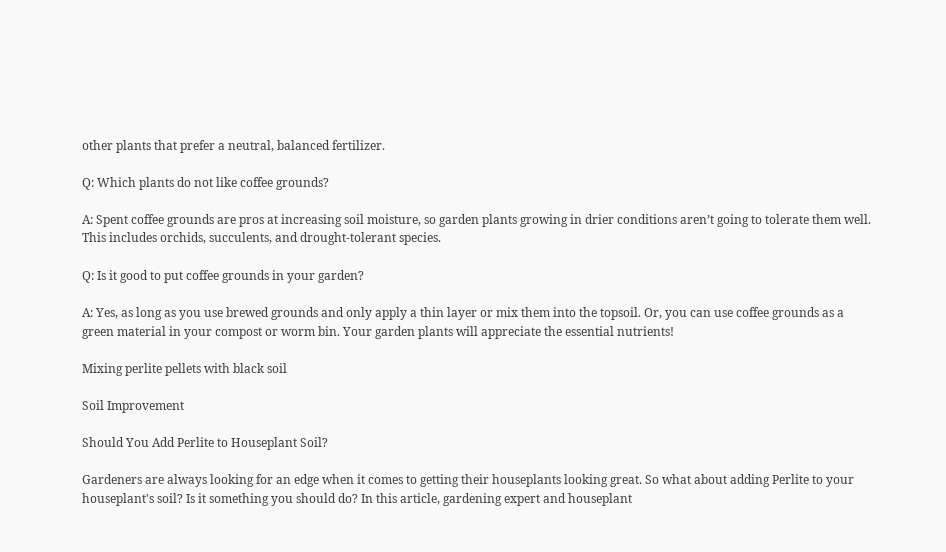other plants that prefer a neutral, balanced fertilizer.

Q: Which plants do not like coffee grounds?

A: Spent coffee grounds are pros at increasing soil moisture, so garden plants growing in drier conditions aren’t going to tolerate them well. This includes orchids, succulents, and drought-tolerant species.

Q: Is it good to put coffee grounds in your garden?

A: Yes, as long as you use brewed grounds and only apply a thin layer or mix them into the topsoil. Or, you can use coffee grounds as a green material in your compost or worm bin. Your garden plants will appreciate the essential nutrients!

Mixing perlite pellets with black soil

Soil Improvement

Should You Add Perlite to Houseplant Soil?

Gardeners are always looking for an edge when it comes to getting their houseplants looking great. So what about adding Perlite to your houseplant's soil? Is it something you should do? In this article, gardening expert and houseplant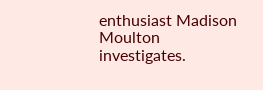enthusiast Madison Moulton investigates.